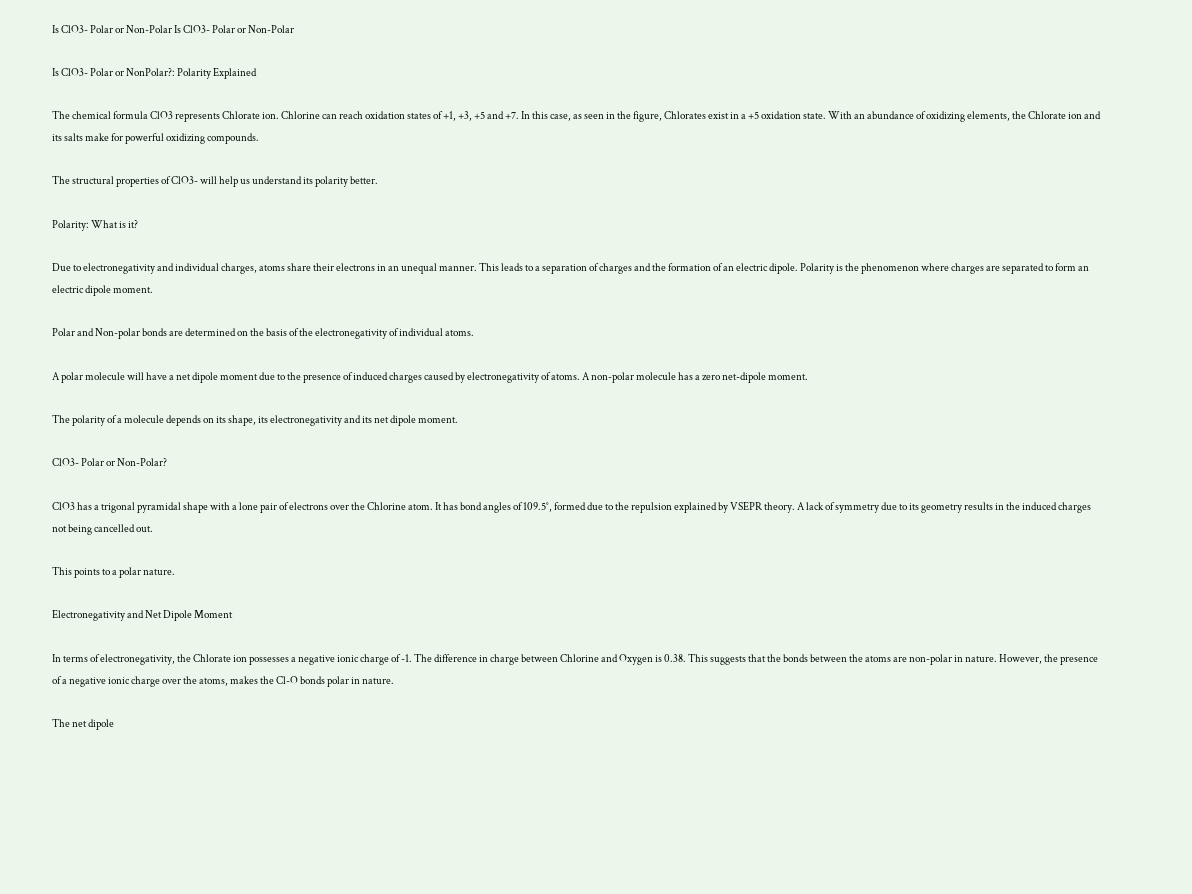Is ClO3- Polar or Non-Polar Is ClO3- Polar or Non-Polar

Is ClO3- Polar or NonPolar?: Polarity Explained

The chemical formula ClO3 represents Chlorate ion. Chlorine can reach oxidation states of +1, +3, +5 and +7. In this case, as seen in the figure, Chlorates exist in a +5 oxidation state. With an abundance of oxidizing elements, the Chlorate ion and its salts make for powerful oxidizing compounds.

The structural properties of ClO3- will help us understand its polarity better.

Polarity: What is it?

Due to electronegativity and individual charges, atoms share their electrons in an unequal manner. This leads to a separation of charges and the formation of an electric dipole. Polarity is the phenomenon where charges are separated to form an electric dipole moment.

Polar and Non-polar bonds are determined on the basis of the electronegativity of individual atoms.

A polar molecule will have a net dipole moment due to the presence of induced charges caused by electronegativity of atoms. A non-polar molecule has a zero net-dipole moment.

The polarity of a molecule depends on its shape, its electronegativity and its net dipole moment.

ClO3- Polar or Non-Polar?

ClO3 has a trigonal pyramidal shape with a lone pair of electrons over the Chlorine atom. It has bond angles of 109.5°, formed due to the repulsion explained by VSEPR theory. A lack of symmetry due to its geometry results in the induced charges not being cancelled out.

This points to a polar nature.

Electronegativity and Net Dipole Moment

In terms of electronegativity, the Chlorate ion possesses a negative ionic charge of -1. The difference in charge between Chlorine and Oxygen is 0.38. This suggests that the bonds between the atoms are non-polar in nature. However, the presence of a negative ionic charge over the atoms, makes the Cl-O bonds polar in nature.

The net dipole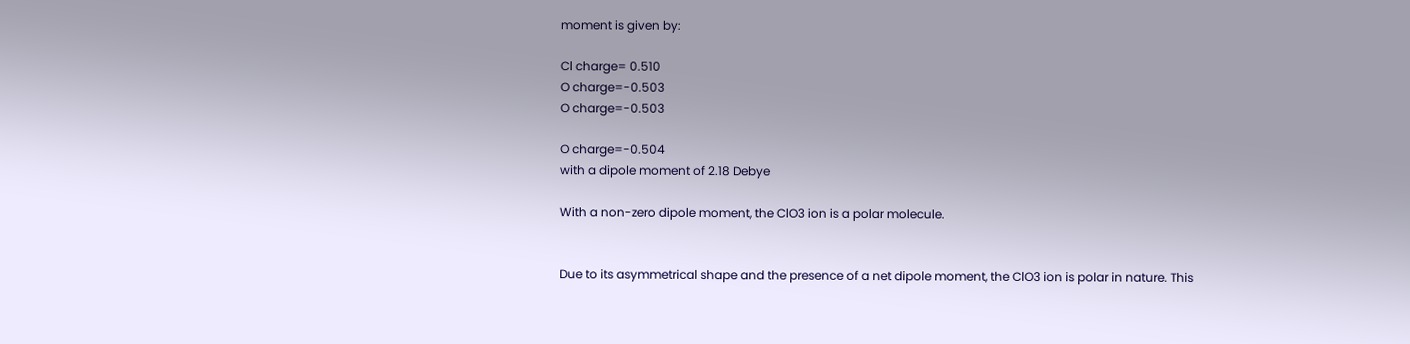moment is given by:

Cl charge= 0.510
O charge=-0.503
O charge=-0.503

O charge=-0.504
with a dipole moment of 2.18 Debye

With a non-zero dipole moment, the ClO3 ion is a polar molecule.


Due to its asymmetrical shape and the presence of a net dipole moment, the ClO3 ion is polar in nature. This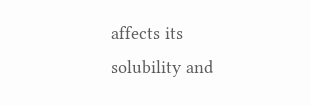affects its solubility and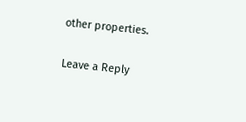other properties.

Leave a Reply